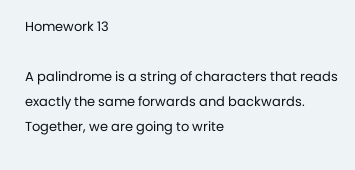Homework 13

A palindrome is a string of characters that reads exactly the same forwards and backwards. Together, we are going to write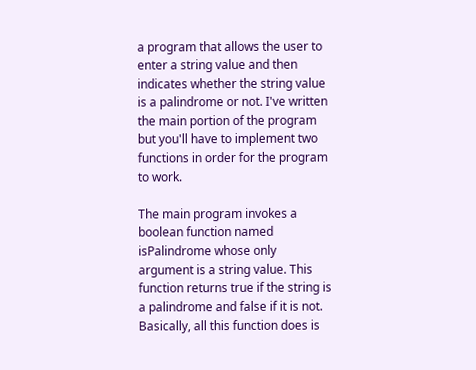a program that allows the user to enter a string value and then indicates whether the string value is a palindrome or not. I've written the main portion of the program but you'll have to implement two functions in order for the program to work.

The main program invokes a boolean function named isPalindrome whose only argument is a string value. This function returns true if the string is a palindrome and false if it is not. Basically, all this function does is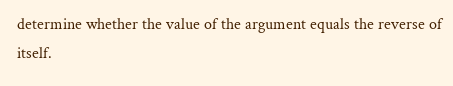determine whether the value of the argument equals the reverse of itself.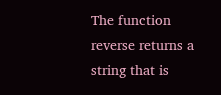The function reverse returns a string that is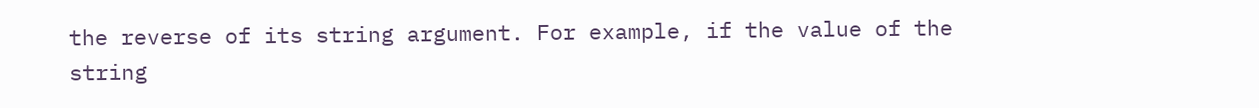the reverse of its string argument. For example, if the value of the string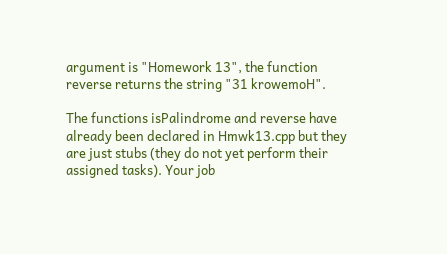argument is "Homework 13", the function reverse returns the string "31 krowemoH".

The functions isPalindrome and reverse have already been declared in Hmwk13.cpp but they are just stubs (they do not yet perform their assigned tasks). Your job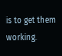is to get them working.